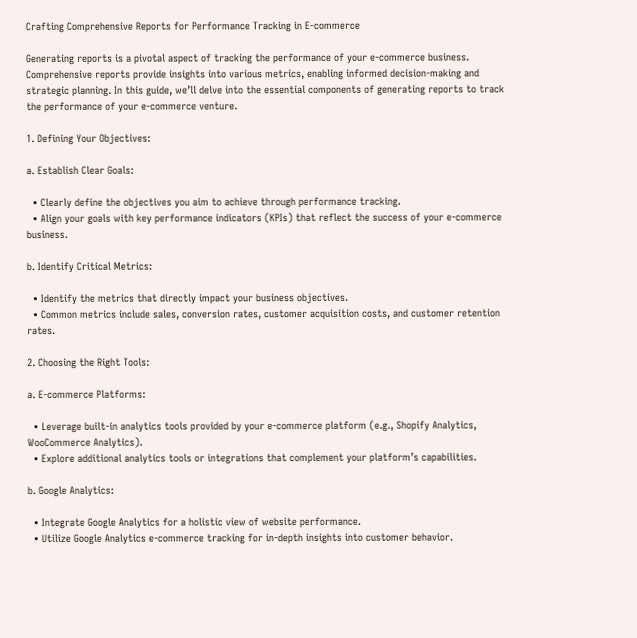Crafting Comprehensive Reports for Performance Tracking in E-commerce

Generating reports is a pivotal aspect of tracking the performance of your e-commerce business. Comprehensive reports provide insights into various metrics, enabling informed decision-making and strategic planning. In this guide, we’ll delve into the essential components of generating reports to track the performance of your e-commerce venture.

1. Defining Your Objectives:

a. Establish Clear Goals:

  • Clearly define the objectives you aim to achieve through performance tracking.
  • Align your goals with key performance indicators (KPIs) that reflect the success of your e-commerce business.

b. Identify Critical Metrics:

  • Identify the metrics that directly impact your business objectives.
  • Common metrics include sales, conversion rates, customer acquisition costs, and customer retention rates.

2. Choosing the Right Tools:

a. E-commerce Platforms:

  • Leverage built-in analytics tools provided by your e-commerce platform (e.g., Shopify Analytics, WooCommerce Analytics).
  • Explore additional analytics tools or integrations that complement your platform’s capabilities.

b. Google Analytics:

  • Integrate Google Analytics for a holistic view of website performance.
  • Utilize Google Analytics e-commerce tracking for in-depth insights into customer behavior.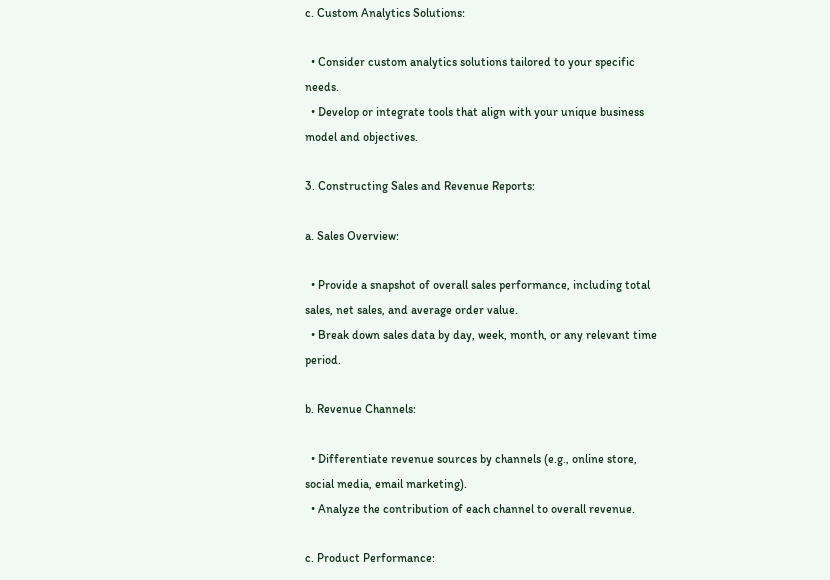c. Custom Analytics Solutions:

  • Consider custom analytics solutions tailored to your specific needs.
  • Develop or integrate tools that align with your unique business model and objectives.

3. Constructing Sales and Revenue Reports:

a. Sales Overview:

  • Provide a snapshot of overall sales performance, including total sales, net sales, and average order value.
  • Break down sales data by day, week, month, or any relevant time period.

b. Revenue Channels:

  • Differentiate revenue sources by channels (e.g., online store, social media, email marketing).
  • Analyze the contribution of each channel to overall revenue.

c. Product Performance: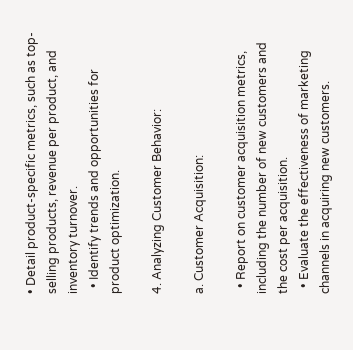• Detail product-specific metrics, such as top-selling products, revenue per product, and inventory turnover.
  • Identify trends and opportunities for product optimization.

4. Analyzing Customer Behavior:

a. Customer Acquisition:

  • Report on customer acquisition metrics, including the number of new customers and the cost per acquisition.
  • Evaluate the effectiveness of marketing channels in acquiring new customers.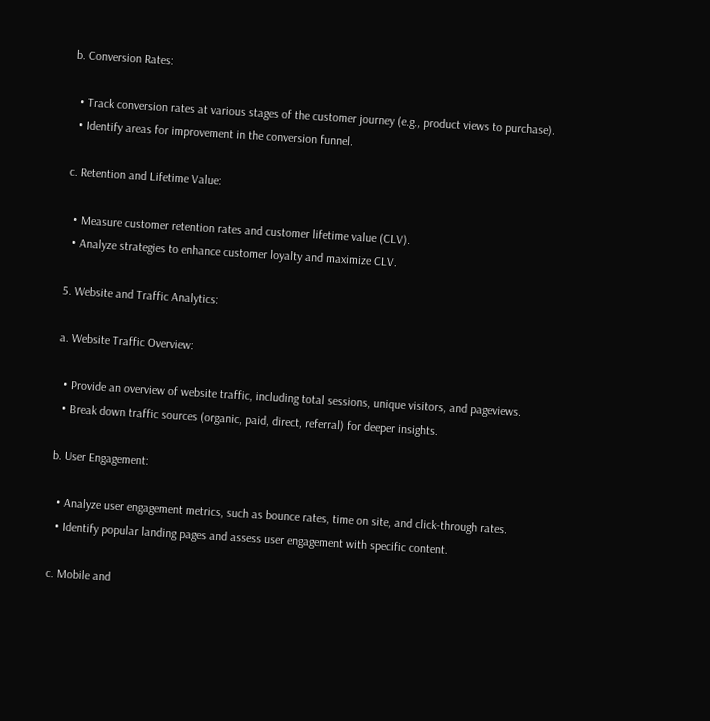b. Conversion Rates:

  • Track conversion rates at various stages of the customer journey (e.g., product views to purchase).
  • Identify areas for improvement in the conversion funnel.

c. Retention and Lifetime Value:

  • Measure customer retention rates and customer lifetime value (CLV).
  • Analyze strategies to enhance customer loyalty and maximize CLV.

5. Website and Traffic Analytics:

a. Website Traffic Overview:

  • Provide an overview of website traffic, including total sessions, unique visitors, and pageviews.
  • Break down traffic sources (organic, paid, direct, referral) for deeper insights.

b. User Engagement:

  • Analyze user engagement metrics, such as bounce rates, time on site, and click-through rates.
  • Identify popular landing pages and assess user engagement with specific content.

c. Mobile and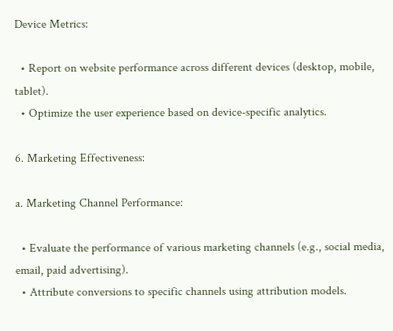Device Metrics:

  • Report on website performance across different devices (desktop, mobile, tablet).
  • Optimize the user experience based on device-specific analytics.

6. Marketing Effectiveness:

a. Marketing Channel Performance:

  • Evaluate the performance of various marketing channels (e.g., social media, email, paid advertising).
  • Attribute conversions to specific channels using attribution models.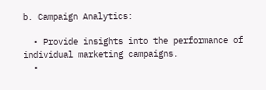b. Campaign Analytics:

  • Provide insights into the performance of individual marketing campaigns.
  •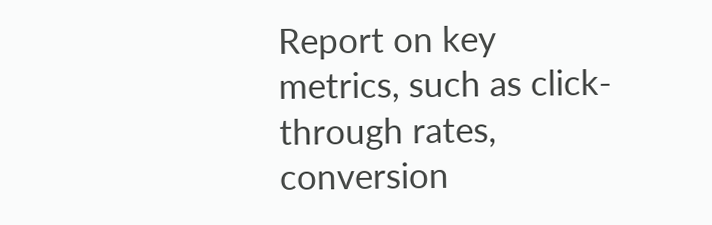Report on key metrics, such as click-through rates, conversion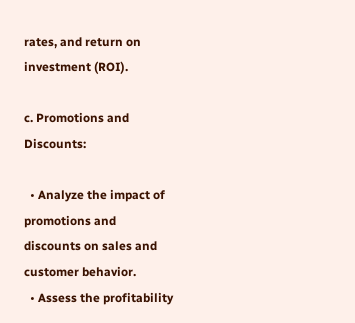rates, and return on investment (ROI).

c. Promotions and Discounts:

  • Analyze the impact of promotions and discounts on sales and customer behavior.
  • Assess the profitability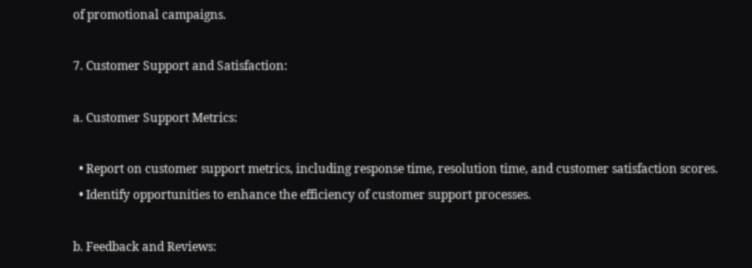of promotional campaigns.

7. Customer Support and Satisfaction:

a. Customer Support Metrics:

  • Report on customer support metrics, including response time, resolution time, and customer satisfaction scores.
  • Identify opportunities to enhance the efficiency of customer support processes.

b. Feedback and Reviews: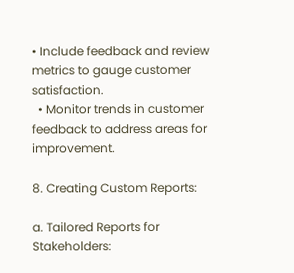• Include feedback and review metrics to gauge customer satisfaction.
  • Monitor trends in customer feedback to address areas for improvement.

8. Creating Custom Reports:

a. Tailored Reports for Stakeholders: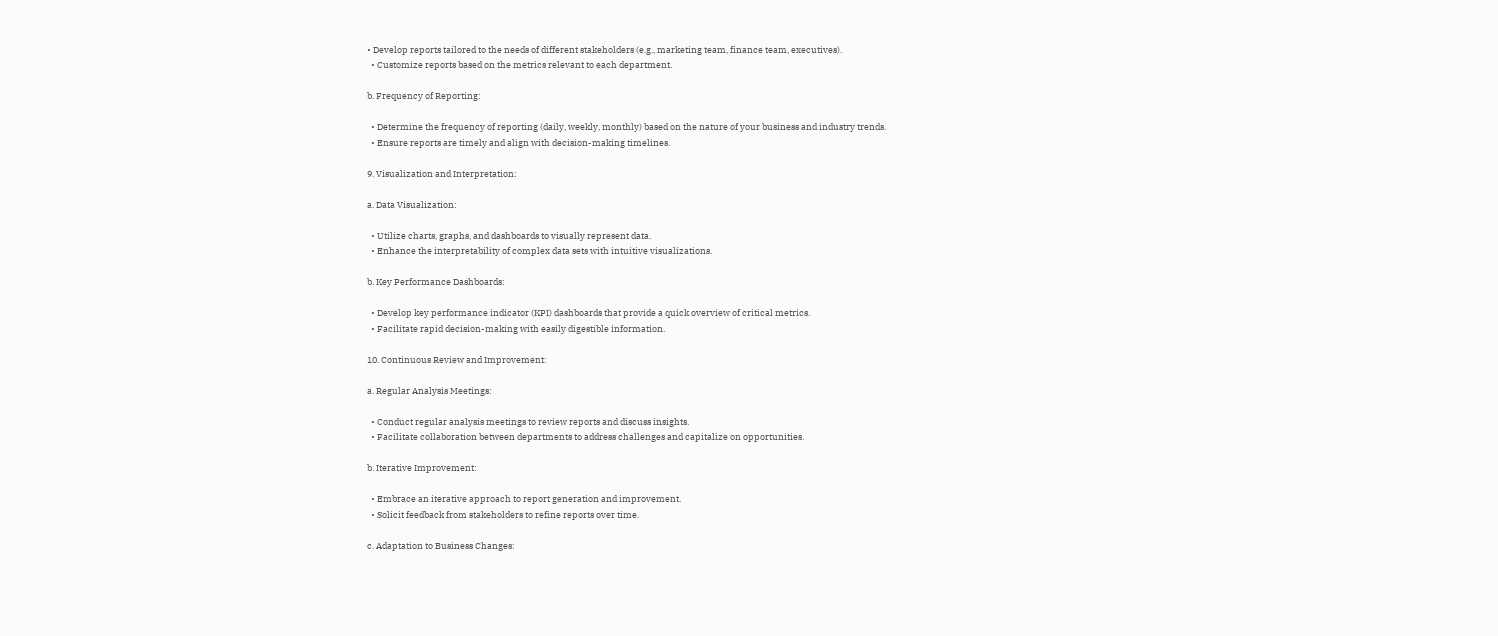• Develop reports tailored to the needs of different stakeholders (e.g., marketing team, finance team, executives).
  • Customize reports based on the metrics relevant to each department.

b. Frequency of Reporting:

  • Determine the frequency of reporting (daily, weekly, monthly) based on the nature of your business and industry trends.
  • Ensure reports are timely and align with decision-making timelines.

9. Visualization and Interpretation:

a. Data Visualization:

  • Utilize charts, graphs, and dashboards to visually represent data.
  • Enhance the interpretability of complex data sets with intuitive visualizations.

b. Key Performance Dashboards:

  • Develop key performance indicator (KPI) dashboards that provide a quick overview of critical metrics.
  • Facilitate rapid decision-making with easily digestible information.

10. Continuous Review and Improvement:

a. Regular Analysis Meetings:

  • Conduct regular analysis meetings to review reports and discuss insights.
  • Facilitate collaboration between departments to address challenges and capitalize on opportunities.

b. Iterative Improvement:

  • Embrace an iterative approach to report generation and improvement.
  • Solicit feedback from stakeholders to refine reports over time.

c. Adaptation to Business Changes: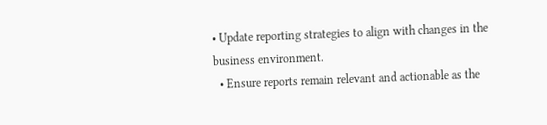• Update reporting strategies to align with changes in the business environment.
  • Ensure reports remain relevant and actionable as the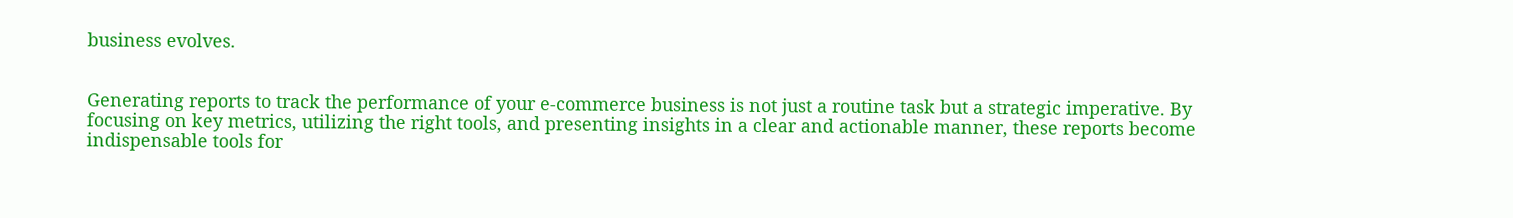business evolves.


Generating reports to track the performance of your e-commerce business is not just a routine task but a strategic imperative. By focusing on key metrics, utilizing the right tools, and presenting insights in a clear and actionable manner, these reports become indispensable tools for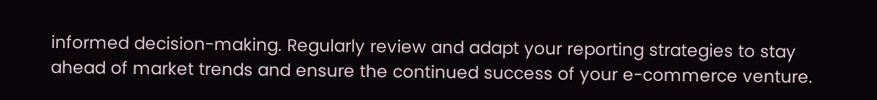informed decision-making. Regularly review and adapt your reporting strategies to stay ahead of market trends and ensure the continued success of your e-commerce venture.